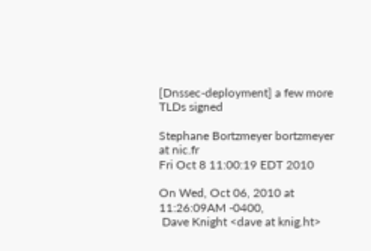[Dnssec-deployment] a few more TLDs signed

Stephane Bortzmeyer bortzmeyer at nic.fr
Fri Oct 8 11:00:19 EDT 2010

On Wed, Oct 06, 2010 at 11:26:09AM -0400,
 Dave Knight <dave at knig.ht>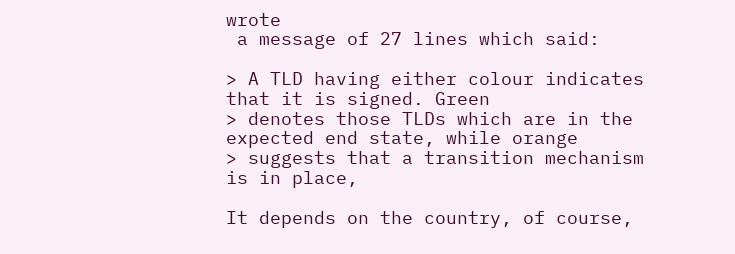wrote
 a message of 27 lines which said:

> A TLD having either colour indicates that it is signed. Green
> denotes those TLDs which are in the expected end state, while orange
> suggests that a transition mechanism is in place,

It depends on the country, of course,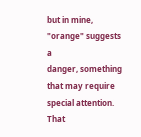but in mine, "orange" suggests a
danger, something that may require special attention. That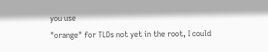you use
"orange" for TLDs not yet in the root, I could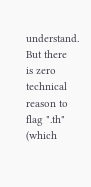understand. But there
is zero technical reason to flag ".th" (which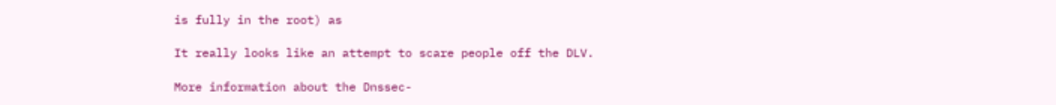is fully in the root) as

It really looks like an attempt to scare people off the DLV.

More information about the Dnssec-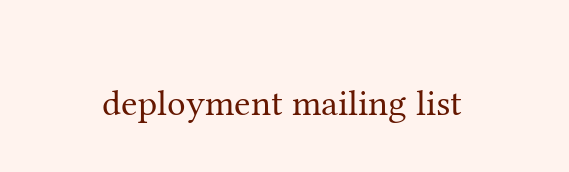deployment mailing list